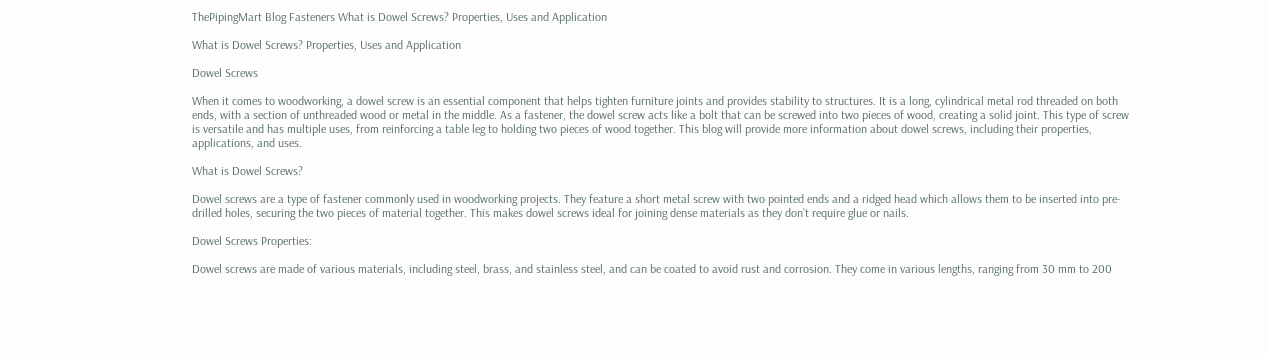ThePipingMart Blog Fasteners What is Dowel Screws? Properties, Uses and Application

What is Dowel Screws? Properties, Uses and Application

Dowel Screws

When it comes to woodworking, a dowel screw is an essential component that helps tighten furniture joints and provides stability to structures. It is a long, cylindrical metal rod threaded on both ends, with a section of unthreaded wood or metal in the middle. As a fastener, the dowel screw acts like a bolt that can be screwed into two pieces of wood, creating a solid joint. This type of screw is versatile and has multiple uses, from reinforcing a table leg to holding two pieces of wood together. This blog will provide more information about dowel screws, including their properties, applications, and uses.

What is Dowel Screws?

Dowel screws are a type of fastener commonly used in woodworking projects. They feature a short metal screw with two pointed ends and a ridged head which allows them to be inserted into pre-drilled holes, securing the two pieces of material together. This makes dowel screws ideal for joining dense materials as they don’t require glue or nails.

Dowel Screws Properties:

Dowel screws are made of various materials, including steel, brass, and stainless steel, and can be coated to avoid rust and corrosion. They come in various lengths, ranging from 30 mm to 200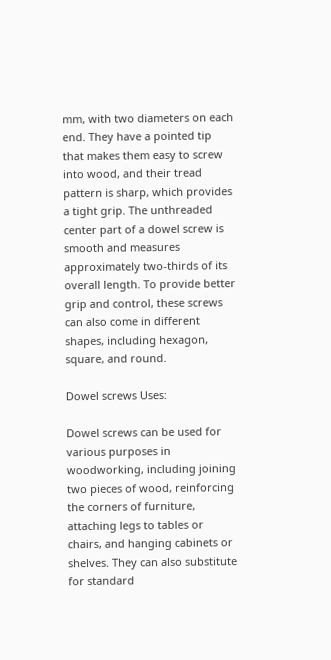mm, with two diameters on each end. They have a pointed tip that makes them easy to screw into wood, and their tread pattern is sharp, which provides a tight grip. The unthreaded center part of a dowel screw is smooth and measures approximately two-thirds of its overall length. To provide better grip and control, these screws can also come in different shapes, including hexagon, square, and round.

Dowel screws Uses:

Dowel screws can be used for various purposes in woodworking, including joining two pieces of wood, reinforcing the corners of furniture, attaching legs to tables or chairs, and hanging cabinets or shelves. They can also substitute for standard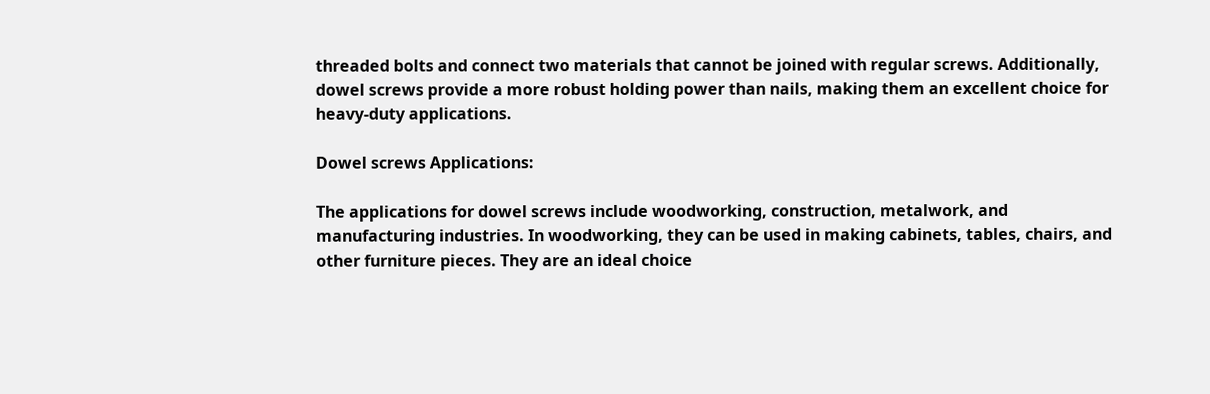threaded bolts and connect two materials that cannot be joined with regular screws. Additionally, dowel screws provide a more robust holding power than nails, making them an excellent choice for heavy-duty applications.

Dowel screws Applications:

The applications for dowel screws include woodworking, construction, metalwork, and manufacturing industries. In woodworking, they can be used in making cabinets, tables, chairs, and other furniture pieces. They are an ideal choice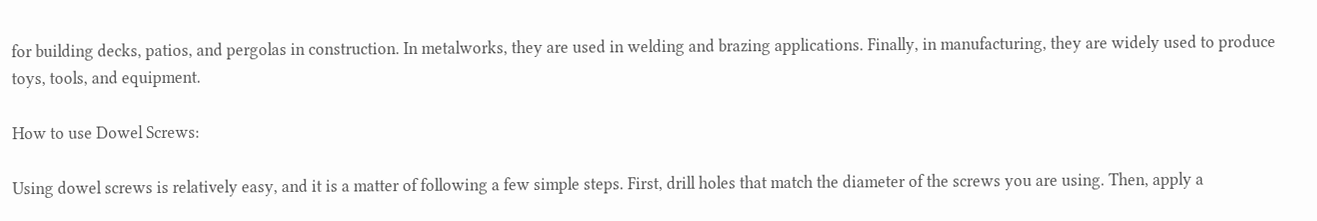for building decks, patios, and pergolas in construction. In metalworks, they are used in welding and brazing applications. Finally, in manufacturing, they are widely used to produce toys, tools, and equipment.

How to use Dowel Screws:

Using dowel screws is relatively easy, and it is a matter of following a few simple steps. First, drill holes that match the diameter of the screws you are using. Then, apply a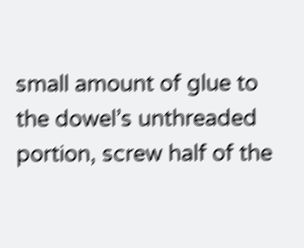small amount of glue to the dowel’s unthreaded portion, screw half of the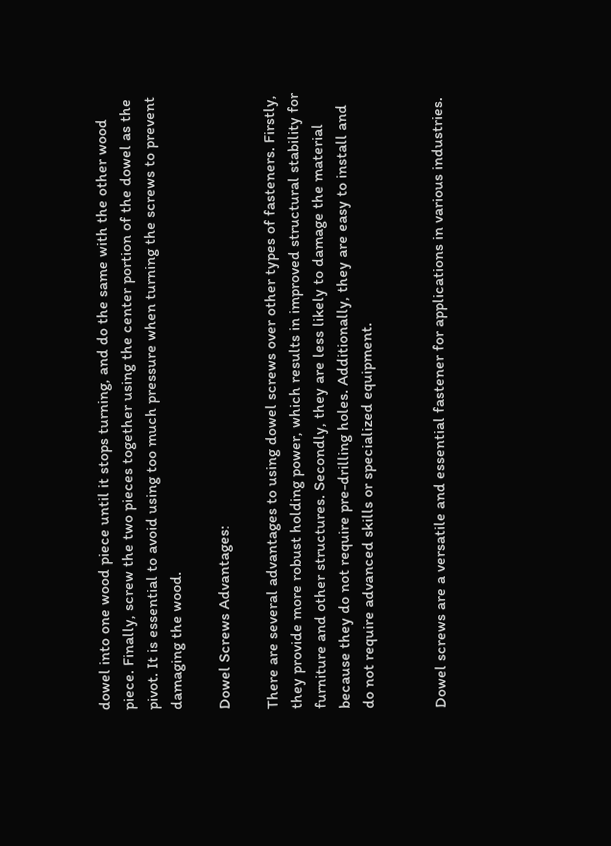dowel into one wood piece until it stops turning, and do the same with the other wood piece. Finally, screw the two pieces together using the center portion of the dowel as the pivot. It is essential to avoid using too much pressure when turning the screws to prevent damaging the wood.

Dowel Screws Advantages:

There are several advantages to using dowel screws over other types of fasteners. Firstly, they provide more robust holding power, which results in improved structural stability for furniture and other structures. Secondly, they are less likely to damage the material because they do not require pre-drilling holes. Additionally, they are easy to install and do not require advanced skills or specialized equipment.


Dowel screws are a versatile and essential fastener for applications in various industries.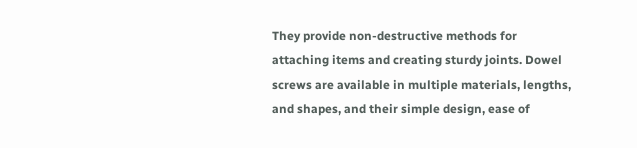They provide non-destructive methods for attaching items and creating sturdy joints. Dowel screws are available in multiple materials, lengths, and shapes, and their simple design, ease of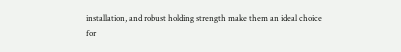installation, and robust holding strength make them an ideal choice for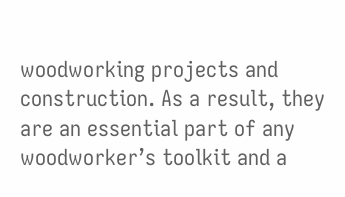woodworking projects and construction. As a result, they are an essential part of any woodworker’s toolkit and a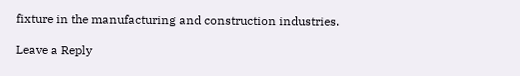fixture in the manufacturing and construction industries.

Leave a Reply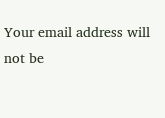Your email address will not be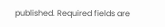published. Required fields are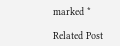marked *

Related Post